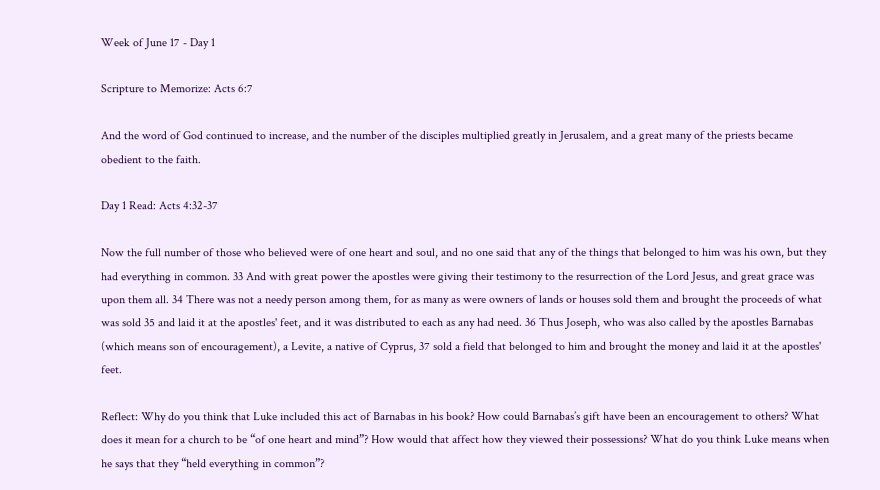Week of June 17 - Day 1

Scripture to Memorize: Acts 6:7

And the word of God continued to increase, and the number of the disciples multiplied greatly in Jerusalem, and a great many of the priests became obedient to the faith.

Day 1 Read: Acts 4:32-37

Now the full number of those who believed were of one heart and soul, and no one said that any of the things that belonged to him was his own, but they had everything in common. 33 And with great power the apostles were giving their testimony to the resurrection of the Lord Jesus, and great grace was upon them all. 34 There was not a needy person among them, for as many as were owners of lands or houses sold them and brought the proceeds of what was sold 35 and laid it at the apostles' feet, and it was distributed to each as any had need. 36 Thus Joseph, who was also called by the apostles Barnabas (which means son of encouragement), a Levite, a native of Cyprus, 37 sold a field that belonged to him and brought the money and laid it at the apostles' feet.

Reflect: Why do you think that Luke included this act of Barnabas in his book? How could Barnabas’s gift have been an encouragement to others? What does it mean for a church to be “of one heart and mind”? How would that affect how they viewed their possessions? What do you think Luke means when he says that they “held everything in common”?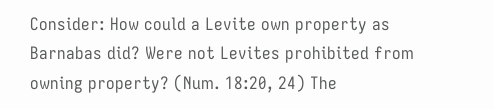Consider: How could a Levite own property as Barnabas did? Were not Levites prohibited from owning property? (Num. 18:20, 24) The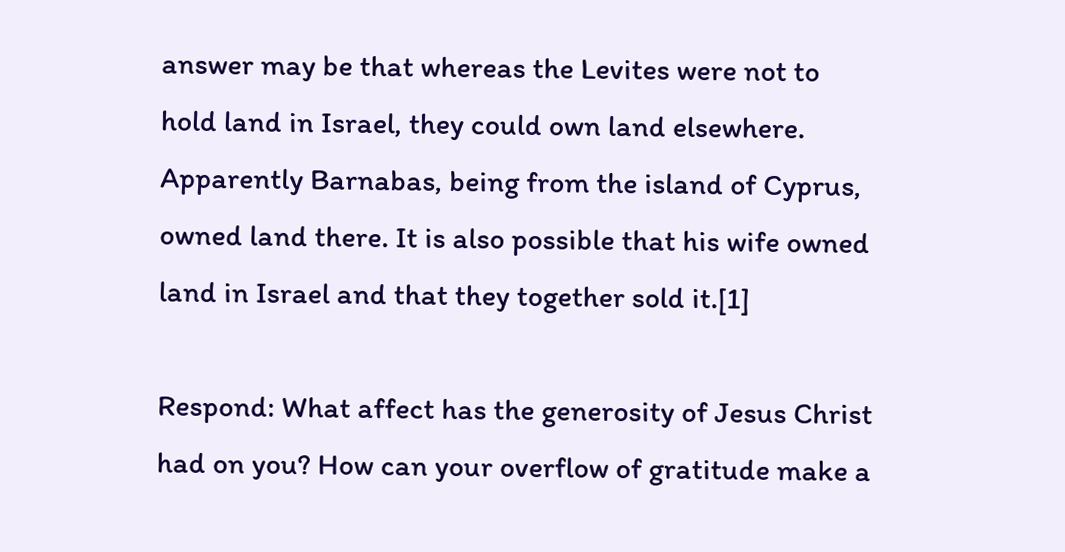answer may be that whereas the Levites were not to hold land in Israel, they could own land elsewhere. Apparently Barnabas, being from the island of Cyprus, owned land there. It is also possible that his wife owned land in Israel and that they together sold it.[1]

Respond: What affect has the generosity of Jesus Christ had on you? How can your overflow of gratitude make a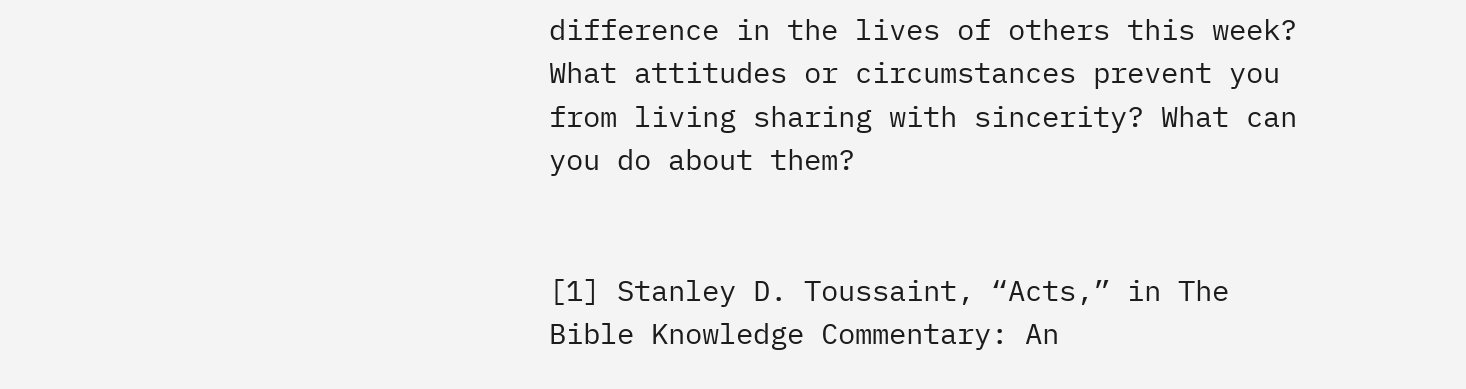difference in the lives of others this week? What attitudes or circumstances prevent you from living sharing with sincerity? What can you do about them?


[1] Stanley D. Toussaint, “Acts,” in The Bible Knowledge Commentary: An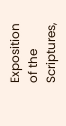Exposition of the Scriptures,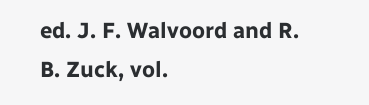ed. J. F. Walvoord and R. B. Zuck, vol.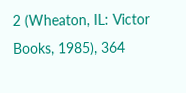2 (Wheaton, IL: Victor Books, 1985), 364